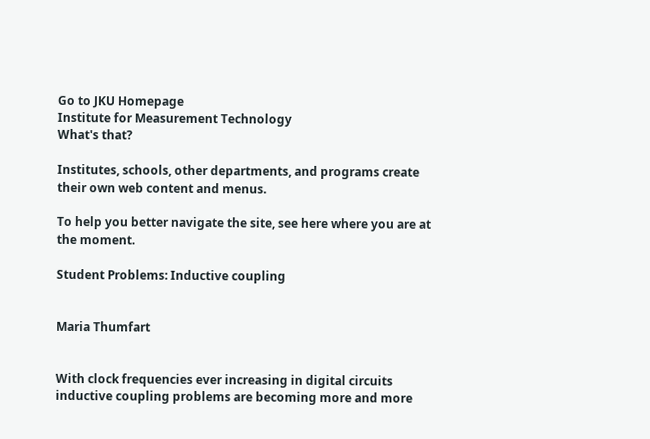Go to JKU Homepage
Institute for Measurement Technology
What's that?

Institutes, schools, other departments, and programs create their own web content and menus.

To help you better navigate the site, see here where you are at the moment.

Student Problems: Inductive coupling


Maria Thumfart


With clock frequencies ever increasing in digital circuits inductive coupling problems are becoming more and more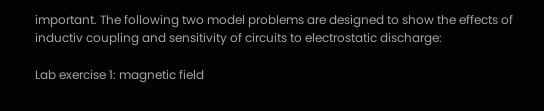important. The following two model problems are designed to show the effects of inductiv coupling and sensitivity of circuits to electrostatic discharge:

Lab exercise 1: magnetic field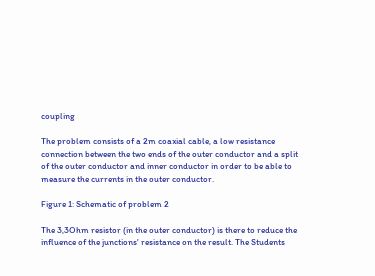coupling

The problem consists of a 2m coaxial cable, a low resistance connection between the two ends of the outer conductor and a split of the outer conductor and inner conductor in order to be able to measure the currents in the outer conductor.

Figure 1: Schematic of problem 2

The 3,3Ohm resistor (in the outer conductor) is there to reduce the influence of the junctions' resistance on the result. The Students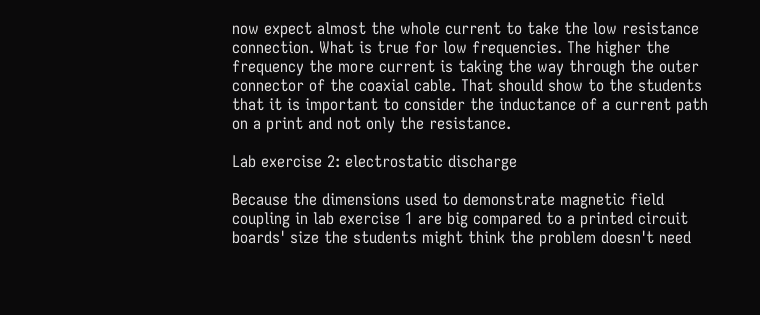now expect almost the whole current to take the low resistance connection. What is true for low frequencies. The higher the frequency the more current is taking the way through the outer connector of the coaxial cable. That should show to the students that it is important to consider the inductance of a current path on a print and not only the resistance.

Lab exercise 2: electrostatic discharge

Because the dimensions used to demonstrate magnetic field coupling in lab exercise 1 are big compared to a printed circuit boards' size the students might think the problem doesn't need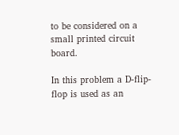to be considered on a small printed circuit board.

In this problem a D-flip-flop is used as an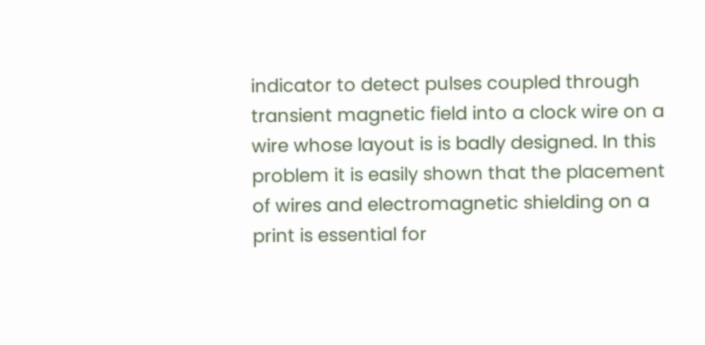indicator to detect pulses coupled through transient magnetic field into a clock wire on a wire whose layout is is badly designed. In this problem it is easily shown that the placement of wires and electromagnetic shielding on a print is essential for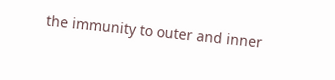the immunity to outer and inner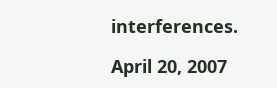interferences.

April 20, 2007